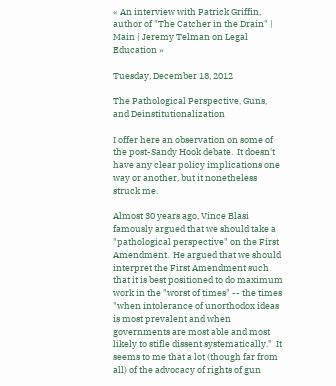« An interview with Patrick Griffin, author of "The Catcher in the Drain" | Main | Jeremy Telman on Legal Education »

Tuesday, December 18, 2012

The Pathological Perspective, Guns, and Deinstitutionalization

I offer here an observation on some of the post-Sandy Hook debate.  It doesn't have any clear policy implications one way or another, but it nonetheless struck me.

Almost 30 years ago, Vince Blasi famously argued that we should take a "pathological perspective" on the First Amendment.  He argued that we should interpret the First Amendment such that it is best positioned to do maximum work in the "worst of times" -- the times "when intolerance of unorthodox ideas is most prevalent and when governments are most able and most likely to stifle dissent systematically."  It seems to me that a lot (though far from all) of the advocacy of rights of gun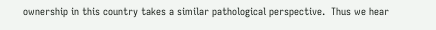ownership in this country takes a similar pathological perspective.  Thus we hear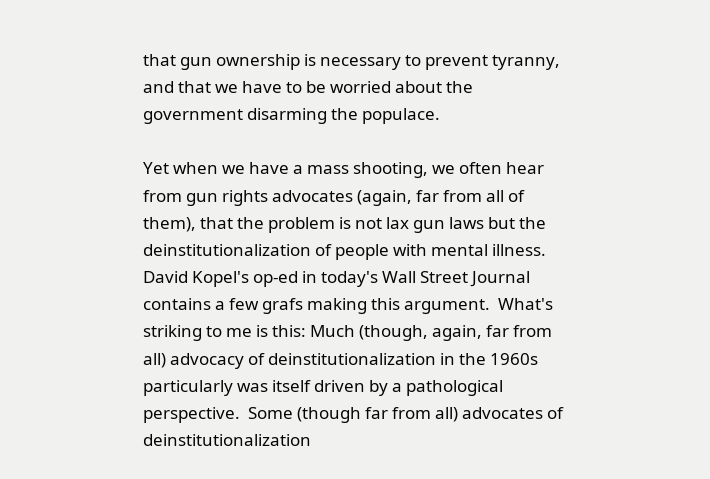that gun ownership is necessary to prevent tyranny, and that we have to be worried about the government disarming the populace.

Yet when we have a mass shooting, we often hear from gun rights advocates (again, far from all of them), that the problem is not lax gun laws but the deinstitutionalization of people with mental illness.  David Kopel's op-ed in today's Wall Street Journal contains a few grafs making this argument.  What's striking to me is this: Much (though, again, far from all) advocacy of deinstitutionalization in the 1960s particularly was itself driven by a pathological perspective.  Some (though far from all) advocates of deinstitutionalization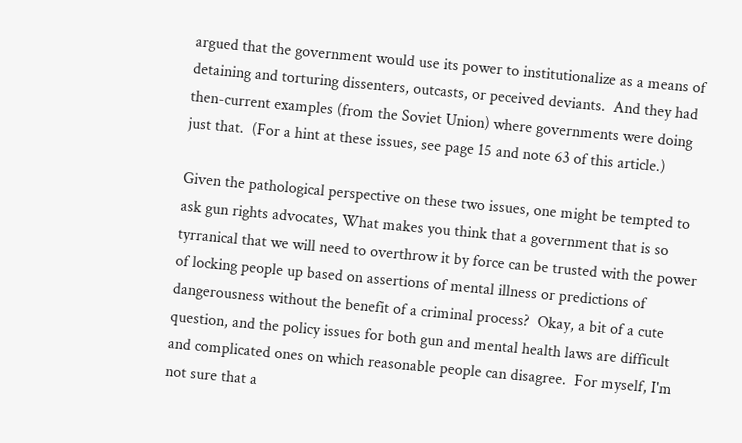argued that the government would use its power to institutionalize as a means of detaining and torturing dissenters, outcasts, or peceived deviants.  And they had then-current examples (from the Soviet Union) where governments were doing just that.  (For a hint at these issues, see page 15 and note 63 of this article.)

Given the pathological perspective on these two issues, one might be tempted to ask gun rights advocates, What makes you think that a government that is so tyrranical that we will need to overthrow it by force can be trusted with the power of locking people up based on assertions of mental illness or predictions of dangerousness without the benefit of a criminal process?  Okay, a bit of a cute question, and the policy issues for both gun and mental health laws are difficult and complicated ones on which reasonable people can disagree.  For myself, I'm not sure that a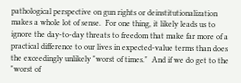pathological perspective on gun rights or deinstitutionalization makes a whole lot of sense.  For one thing, it likely leads us to ignore the day-to-day threats to freedom that make far more of a practical difference to our lives in expected-value terms than does the exceedingly unlikely "worst of times."  And if we do get to the "worst of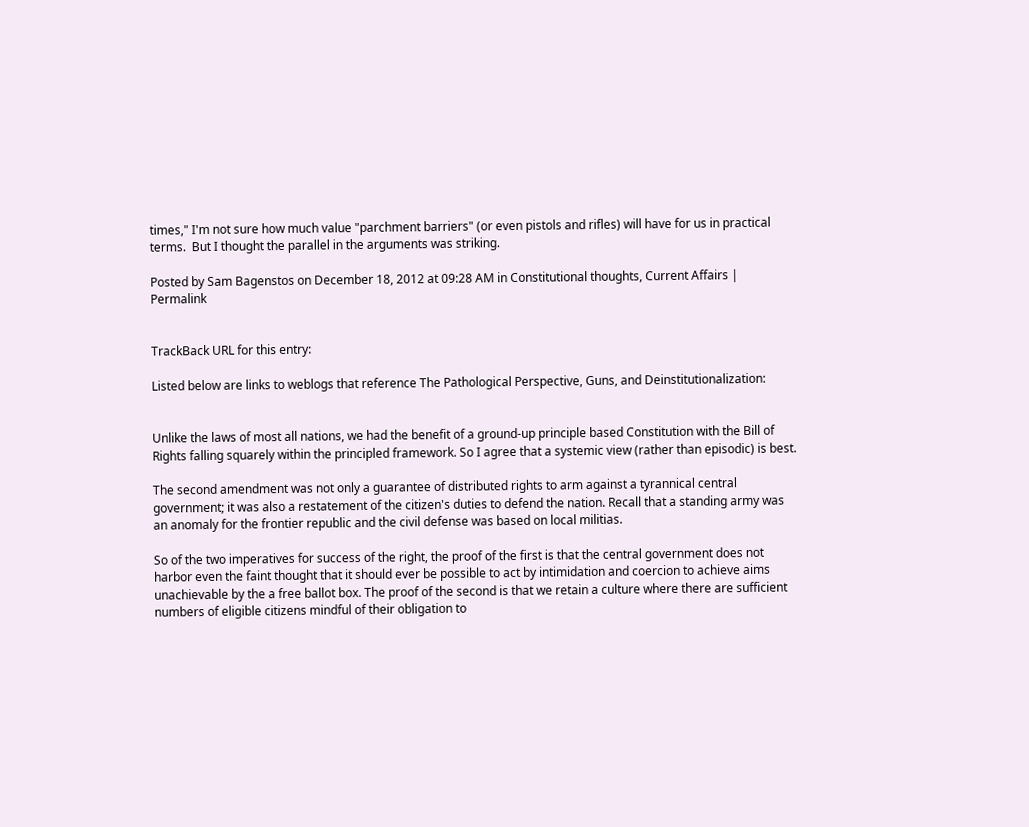times," I'm not sure how much value "parchment barriers" (or even pistols and rifles) will have for us in practical terms.  But I thought the parallel in the arguments was striking.

Posted by Sam Bagenstos on December 18, 2012 at 09:28 AM in Constitutional thoughts, Current Affairs | Permalink


TrackBack URL for this entry:

Listed below are links to weblogs that reference The Pathological Perspective, Guns, and Deinstitutionalization:


Unlike the laws of most all nations, we had the benefit of a ground-up principle based Constitution with the Bill of Rights falling squarely within the principled framework. So I agree that a systemic view (rather than episodic) is best.

The second amendment was not only a guarantee of distributed rights to arm against a tyrannical central government; it was also a restatement of the citizen's duties to defend the nation. Recall that a standing army was an anomaly for the frontier republic and the civil defense was based on local militias.

So of the two imperatives for success of the right, the proof of the first is that the central government does not harbor even the faint thought that it should ever be possible to act by intimidation and coercion to achieve aims unachievable by the a free ballot box. The proof of the second is that we retain a culture where there are sufficient numbers of eligible citizens mindful of their obligation to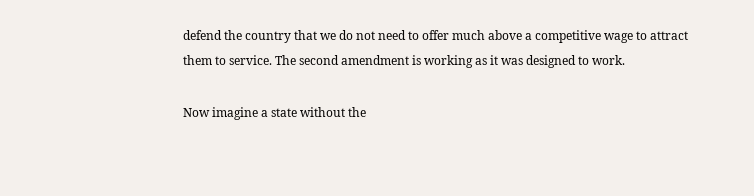defend the country that we do not need to offer much above a competitive wage to attract them to service. The second amendment is working as it was designed to work.

Now imagine a state without the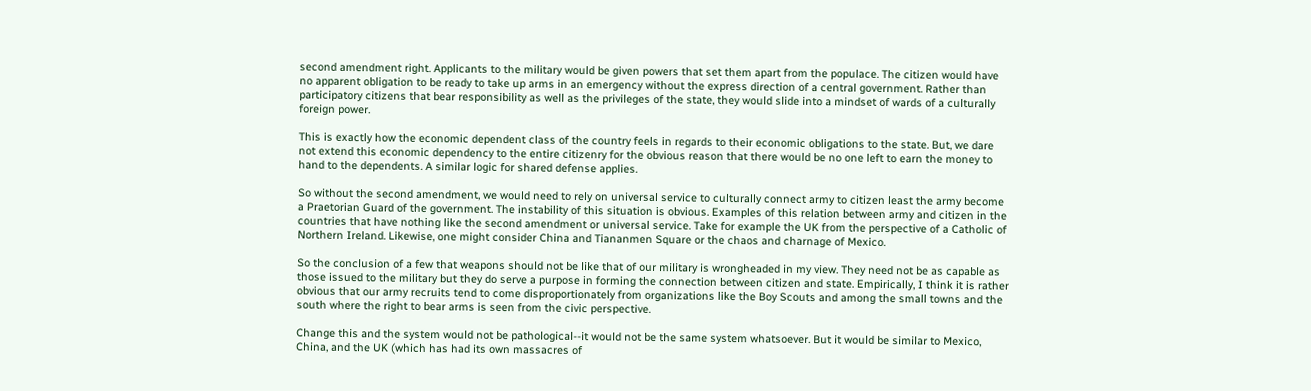second amendment right. Applicants to the military would be given powers that set them apart from the populace. The citizen would have no apparent obligation to be ready to take up arms in an emergency without the express direction of a central government. Rather than participatory citizens that bear responsibility as well as the privileges of the state, they would slide into a mindset of wards of a culturally foreign power.

This is exactly how the economic dependent class of the country feels in regards to their economic obligations to the state. But, we dare not extend this economic dependency to the entire citizenry for the obvious reason that there would be no one left to earn the money to hand to the dependents. A similar logic for shared defense applies.

So without the second amendment, we would need to rely on universal service to culturally connect army to citizen least the army become a Praetorian Guard of the government. The instability of this situation is obvious. Examples of this relation between army and citizen in the countries that have nothing like the second amendment or universal service. Take for example the UK from the perspective of a Catholic of Northern Ireland. Likewise, one might consider China and Tiananmen Square or the chaos and charnage of Mexico.

So the conclusion of a few that weapons should not be like that of our military is wrongheaded in my view. They need not be as capable as those issued to the military but they do serve a purpose in forming the connection between citizen and state. Empirically, I think it is rather obvious that our army recruits tend to come disproportionately from organizations like the Boy Scouts and among the small towns and the south where the right to bear arms is seen from the civic perspective.

Change this and the system would not be pathological--it would not be the same system whatsoever. But it would be similar to Mexico, China, and the UK (which has had its own massacres of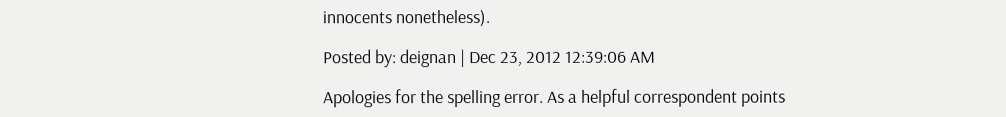innocents nonetheless).

Posted by: deignan | Dec 23, 2012 12:39:06 AM

Apologies for the spelling error. As a helpful correspondent points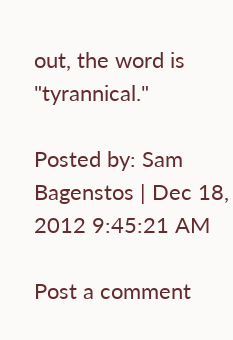out, the word is "tyrannical."

Posted by: Sam Bagenstos | Dec 18, 2012 9:45:21 AM

Post a comment